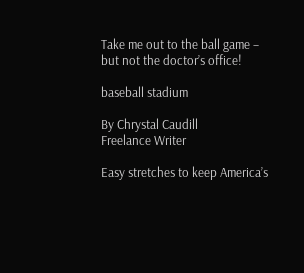Take me out to the ball game – but not the doctor’s office!

baseball stadium

By Chrystal Caudill
Freelance Writer

Easy stretches to keep America’s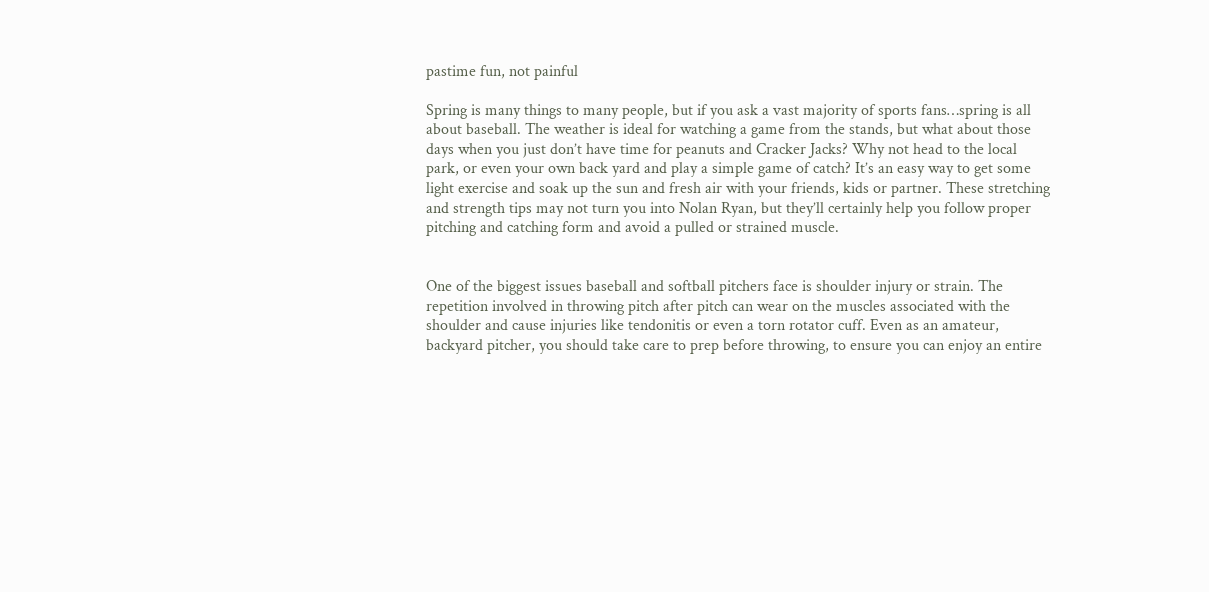pastime fun, not painful

Spring is many things to many people, but if you ask a vast majority of sports fans…spring is all about baseball. The weather is ideal for watching a game from the stands, but what about those days when you just don’t have time for peanuts and Cracker Jacks? Why not head to the local park, or even your own back yard and play a simple game of catch? It’s an easy way to get some light exercise and soak up the sun and fresh air with your friends, kids or partner. These stretching and strength tips may not turn you into Nolan Ryan, but they’ll certainly help you follow proper pitching and catching form and avoid a pulled or strained muscle.


One of the biggest issues baseball and softball pitchers face is shoulder injury or strain. The repetition involved in throwing pitch after pitch can wear on the muscles associated with the shoulder and cause injuries like tendonitis or even a torn rotator cuff. Even as an amateur, backyard pitcher, you should take care to prep before throwing, to ensure you can enjoy an entire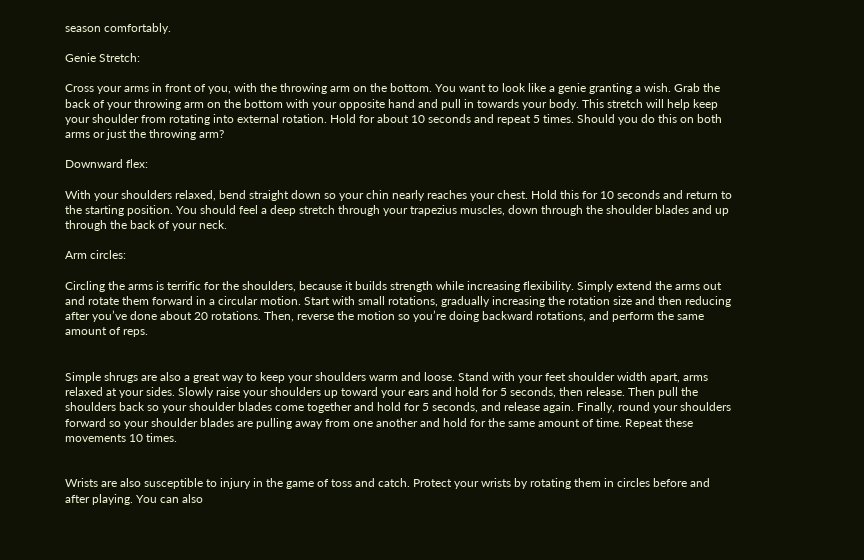season comfortably.

Genie Stretch:

Cross your arms in front of you, with the throwing arm on the bottom. You want to look like a genie granting a wish. Grab the back of your throwing arm on the bottom with your opposite hand and pull in towards your body. This stretch will help keep your shoulder from rotating into external rotation. Hold for about 10 seconds and repeat 5 times. Should you do this on both arms or just the throwing arm?

Downward flex:

With your shoulders relaxed, bend straight down so your chin nearly reaches your chest. Hold this for 10 seconds and return to the starting position. You should feel a deep stretch through your trapezius muscles, down through the shoulder blades and up through the back of your neck.

Arm circles:

Circling the arms is terrific for the shoulders, because it builds strength while increasing flexibility. Simply extend the arms out  and rotate them forward in a circular motion. Start with small rotations, gradually increasing the rotation size and then reducing after you’ve done about 20 rotations. Then, reverse the motion so you’re doing backward rotations, and perform the same amount of reps.


Simple shrugs are also a great way to keep your shoulders warm and loose. Stand with your feet shoulder width apart, arms relaxed at your sides. Slowly raise your shoulders up toward your ears and hold for 5 seconds, then release. Then pull the shoulders back so your shoulder blades come together and hold for 5 seconds, and release again. Finally, round your shoulders forward so your shoulder blades are pulling away from one another and hold for the same amount of time. Repeat these movements 10 times.


Wrists are also susceptible to injury in the game of toss and catch. Protect your wrists by rotating them in circles before and after playing. You can also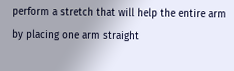perform a stretch that will help the entire arm by placing one arm straight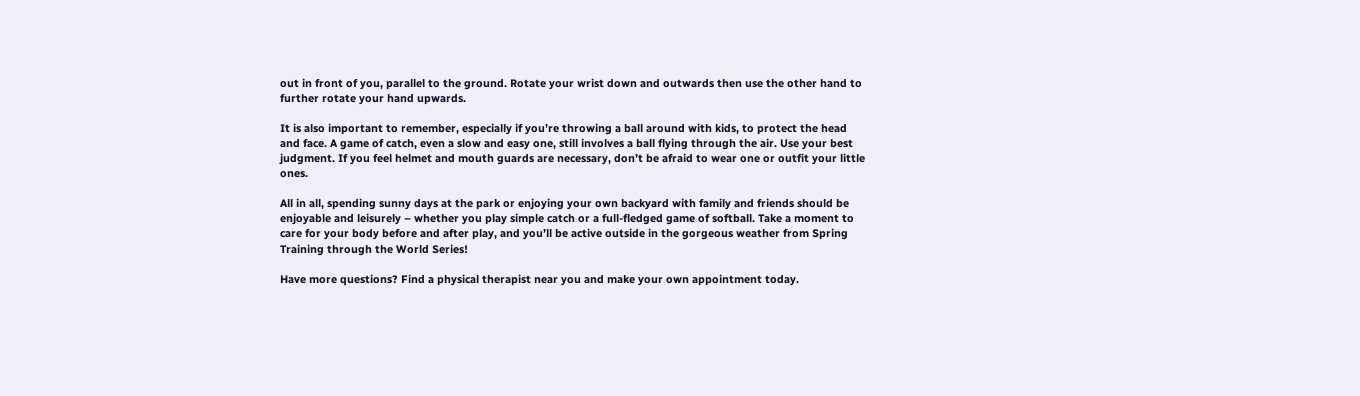out in front of you, parallel to the ground. Rotate your wrist down and outwards then use the other hand to further rotate your hand upwards.

It is also important to remember, especially if you’re throwing a ball around with kids, to protect the head and face. A game of catch, even a slow and easy one, still involves a ball flying through the air. Use your best judgment. If you feel helmet and mouth guards are necessary, don’t be afraid to wear one or outfit your little ones.

All in all, spending sunny days at the park or enjoying your own backyard with family and friends should be enjoyable and leisurely – whether you play simple catch or a full-fledged game of softball. Take a moment to care for your body before and after play, and you’ll be active outside in the gorgeous weather from Spring Training through the World Series!

Have more questions? Find a physical therapist near you and make your own appointment today.